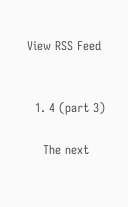View RSS Feed


  1. 4 (part 3)

    The next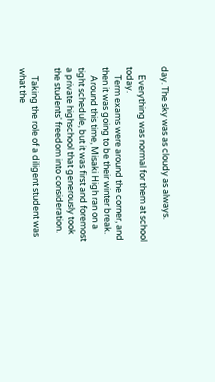day. The sky was as cloudy as always.

    Everything was normal for them at school today.
    Term exams were around the corner, and then it was going to be their winter break.
    Around this time, Misaki High ran on a tight schedule, but it was first and foremost a private highschool that generously took the students' freedom into consideration.

    Taking the role of a diligent student was what the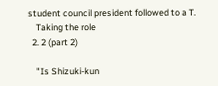student council president followed to a T.
    Taking the role
  2. 2 (part 2)

    "Is Shizuki-kun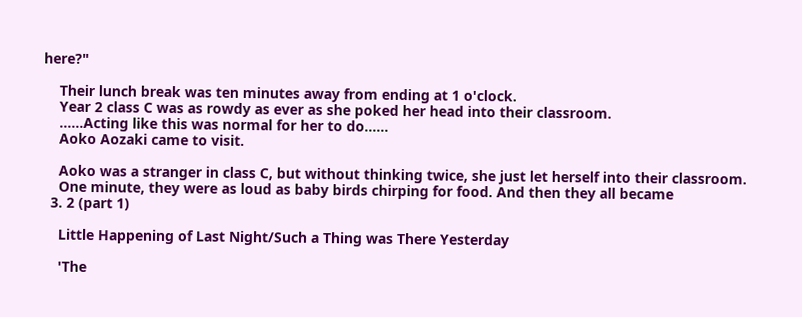here?"

    Their lunch break was ten minutes away from ending at 1 o'clock.
    Year 2 class C was as rowdy as ever as she poked her head into their classroom.
    ......Acting like this was normal for her to do......
    Aoko Aozaki came to visit.

    Aoko was a stranger in class C, but without thinking twice, she just let herself into their classroom.
    One minute, they were as loud as baby birds chirping for food. And then they all became
  3. 2 (part 1)

    Little Happening of Last Night/Such a Thing was There Yesterday

    'The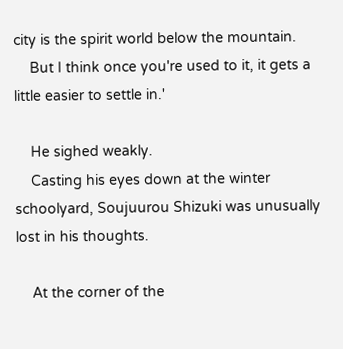city is the spirit world below the mountain.
    But I think once you're used to it, it gets a little easier to settle in.'

    He sighed weakly.
    Casting his eyes down at the winter schoolyard, Soujuurou Shizuki was unusually lost in his thoughts.

    At the corner of the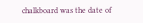chalkboard was the date of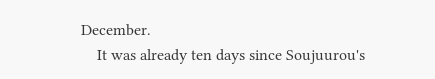December.
    It was already ten days since Soujuurou's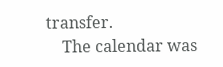transfer.
    The calendar was